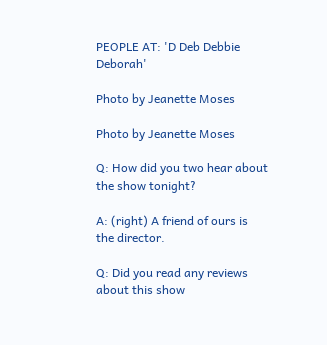PEOPLE AT: 'D Deb Debbie Deborah'

Photo by Jeanette Moses

Photo by Jeanette Moses

Q: How did you two hear about the show tonight?

A: (right) A friend of ours is the director.

Q: Did you read any reviews about this show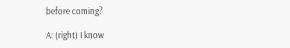before coming?

A: (right) I know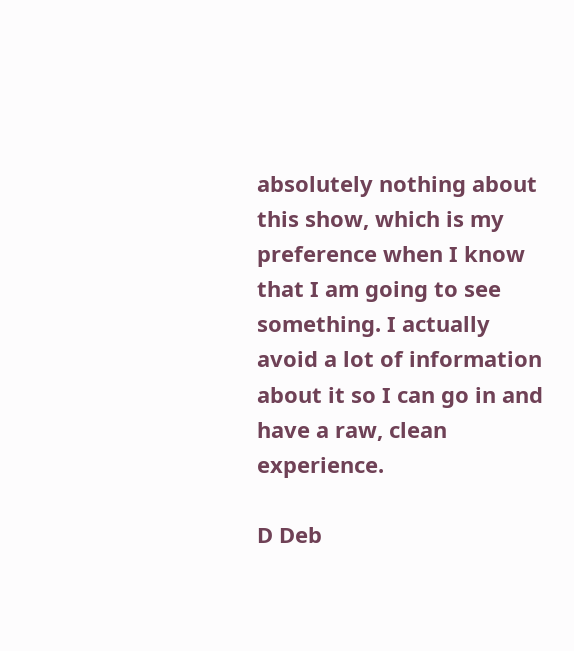absolutely nothing about this show, which is my preference when I know that I am going to see something. I actually avoid a lot of information about it so I can go in and have a raw, clean experience.

D Deb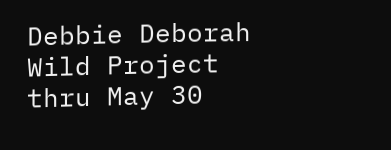Debbie Deborah
Wild Project
thru May 30